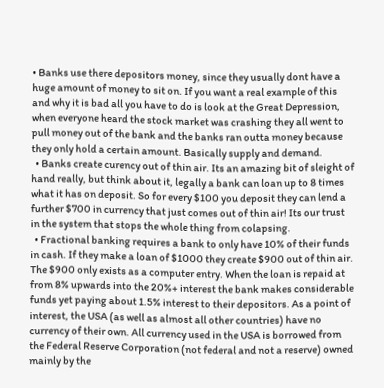• Banks use there depositors money, since they usually dont have a huge amount of money to sit on. If you want a real example of this and why it is bad all you have to do is look at the Great Depression, when everyone heard the stock market was crashing they all went to pull money out of the bank and the banks ran outta money because they only hold a certain amount. Basically supply and demand.
  • Banks create curency out of thin air. Its an amazing bit of sleight of hand really, but think about it, legally a bank can loan up to 8 times what it has on deposit. So for every $100 you deposit they can lend a further $700 in currency that just comes out of thin air! Its our trust in the system that stops the whole thing from colapsing.
  • Fractional banking requires a bank to only have 10% of their funds in cash. If they make a loan of $1000 they create $900 out of thin air. The $900 only exists as a computer entry. When the loan is repaid at from 8% upwards into the 20%+ interest the bank makes considerable funds yet paying about 1.5% interest to their depositors. As a point of interest, the USA (as well as almost all other countries) have no currency of their own. All currency used in the USA is borrowed from the Federal Reserve Corporation (not federal and not a reserve) owned mainly by the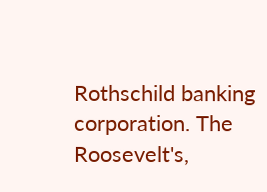Rothschild banking corporation. The Roosevelt's,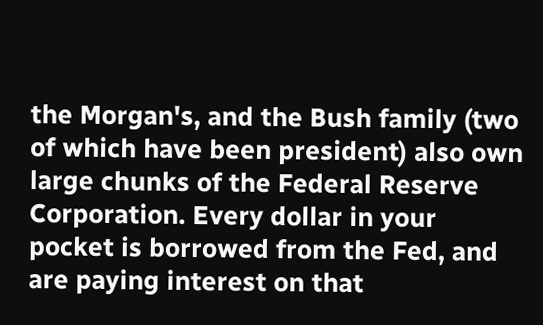the Morgan's, and the Bush family (two of which have been president) also own large chunks of the Federal Reserve Corporation. Every dollar in your pocket is borrowed from the Fed, and are paying interest on that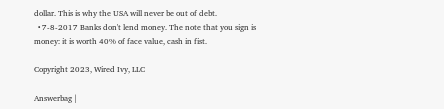dollar. This is why the USA will never be out of debt.
  • 7-8-2017 Banks don't lend money. The note that you sign is money: it is worth 40% of face value, cash in fist.

Copyright 2023, Wired Ivy, LLC

Answerbag |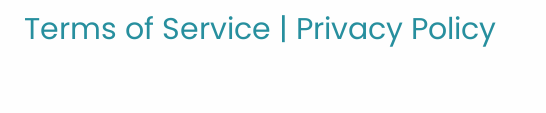Terms of Service | Privacy Policy